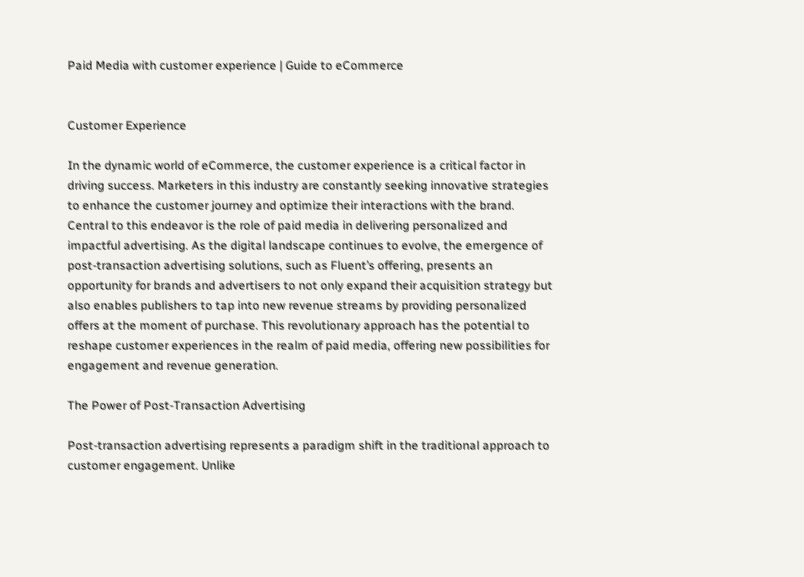Paid Media with customer experience | Guide to eCommerce


Customer Experience

In the dynamic world of eCommerce, the customer experience is a critical factor in driving success. Marketers in this industry are constantly seeking innovative strategies to enhance the customer journey and optimize their interactions with the brand. Central to this endeavor is the role of paid media in delivering personalized and impactful advertising. As the digital landscape continues to evolve, the emergence of post-transaction advertising solutions, such as Fluent’s offering, presents an opportunity for brands and advertisers to not only expand their acquisition strategy but also enables publishers to tap into new revenue streams by providing personalized offers at the moment of purchase. This revolutionary approach has the potential to reshape customer experiences in the realm of paid media, offering new possibilities for engagement and revenue generation.

The Power of Post-Transaction Advertising

Post-transaction advertising represents a paradigm shift in the traditional approach to customer engagement. Unlike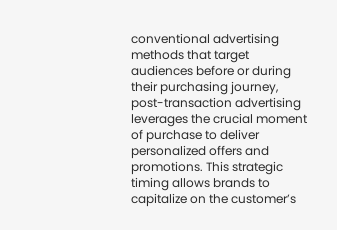conventional advertising methods that target audiences before or during their purchasing journey, post-transaction advertising leverages the crucial moment of purchase to deliver personalized offers and promotions. This strategic timing allows brands to capitalize on the customer’s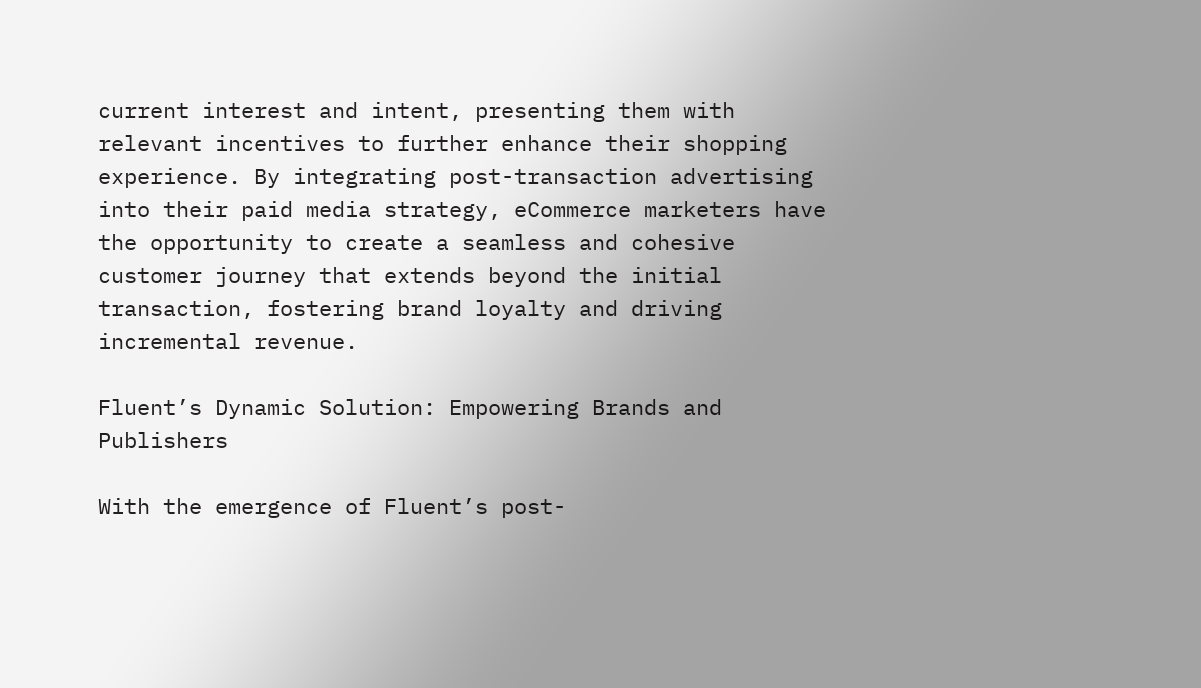current interest and intent, presenting them with relevant incentives to further enhance their shopping experience. By integrating post-transaction advertising into their paid media strategy, eCommerce marketers have the opportunity to create a seamless and cohesive customer journey that extends beyond the initial transaction, fostering brand loyalty and driving incremental revenue.

Fluent’s Dynamic Solution: Empowering Brands and Publishers

With the emergence of Fluent’s post-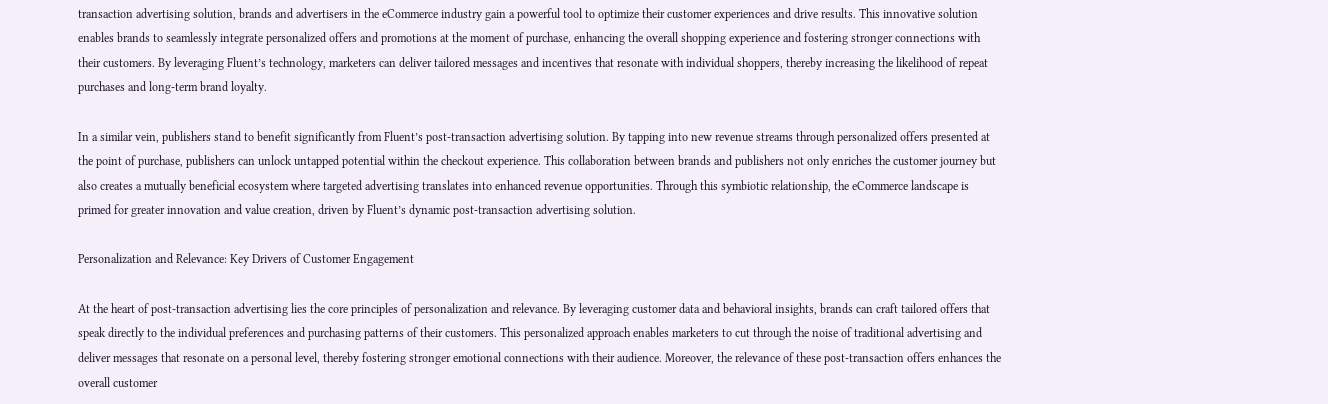transaction advertising solution, brands and advertisers in the eCommerce industry gain a powerful tool to optimize their customer experiences and drive results. This innovative solution enables brands to seamlessly integrate personalized offers and promotions at the moment of purchase, enhancing the overall shopping experience and fostering stronger connections with their customers. By leveraging Fluent’s technology, marketers can deliver tailored messages and incentives that resonate with individual shoppers, thereby increasing the likelihood of repeat purchases and long-term brand loyalty.

In a similar vein, publishers stand to benefit significantly from Fluent’s post-transaction advertising solution. By tapping into new revenue streams through personalized offers presented at the point of purchase, publishers can unlock untapped potential within the checkout experience. This collaboration between brands and publishers not only enriches the customer journey but also creates a mutually beneficial ecosystem where targeted advertising translates into enhanced revenue opportunities. Through this symbiotic relationship, the eCommerce landscape is primed for greater innovation and value creation, driven by Fluent’s dynamic post-transaction advertising solution.

Personalization and Relevance: Key Drivers of Customer Engagement

At the heart of post-transaction advertising lies the core principles of personalization and relevance. By leveraging customer data and behavioral insights, brands can craft tailored offers that speak directly to the individual preferences and purchasing patterns of their customers. This personalized approach enables marketers to cut through the noise of traditional advertising and deliver messages that resonate on a personal level, thereby fostering stronger emotional connections with their audience. Moreover, the relevance of these post-transaction offers enhances the overall customer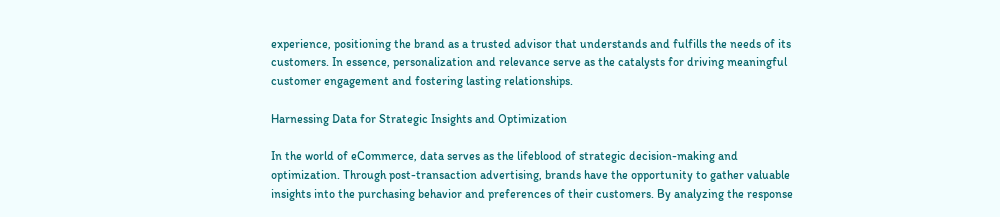experience, positioning the brand as a trusted advisor that understands and fulfills the needs of its customers. In essence, personalization and relevance serve as the catalysts for driving meaningful customer engagement and fostering lasting relationships.

Harnessing Data for Strategic Insights and Optimization

In the world of eCommerce, data serves as the lifeblood of strategic decision-making and optimization. Through post-transaction advertising, brands have the opportunity to gather valuable insights into the purchasing behavior and preferences of their customers. By analyzing the response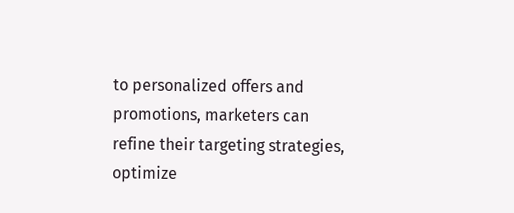to personalized offers and promotions, marketers can refine their targeting strategies, optimize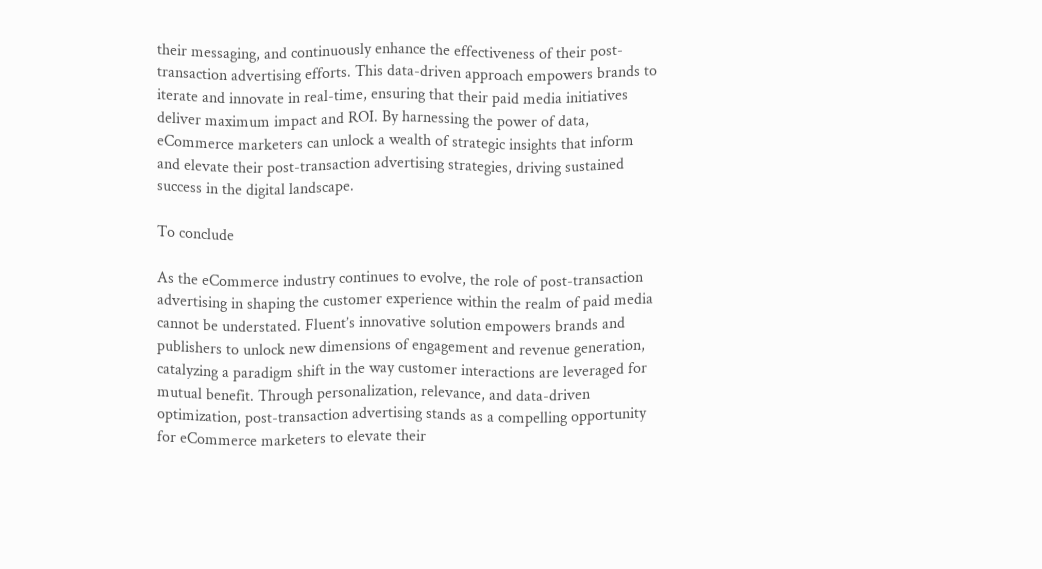their messaging, and continuously enhance the effectiveness of their post-transaction advertising efforts. This data-driven approach empowers brands to iterate and innovate in real-time, ensuring that their paid media initiatives deliver maximum impact and ROI. By harnessing the power of data, eCommerce marketers can unlock a wealth of strategic insights that inform and elevate their post-transaction advertising strategies, driving sustained success in the digital landscape.

To conclude

As the eCommerce industry continues to evolve, the role of post-transaction advertising in shaping the customer experience within the realm of paid media cannot be understated. Fluent’s innovative solution empowers brands and publishers to unlock new dimensions of engagement and revenue generation, catalyzing a paradigm shift in the way customer interactions are leveraged for mutual benefit. Through personalization, relevance, and data-driven optimization, post-transaction advertising stands as a compelling opportunity for eCommerce marketers to elevate their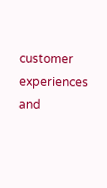customer experiences and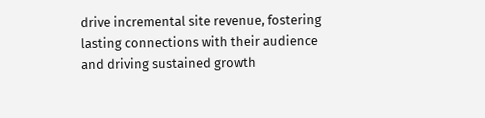drive incremental site revenue, fostering lasting connections with their audience and driving sustained growth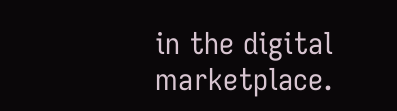in the digital marketplace.